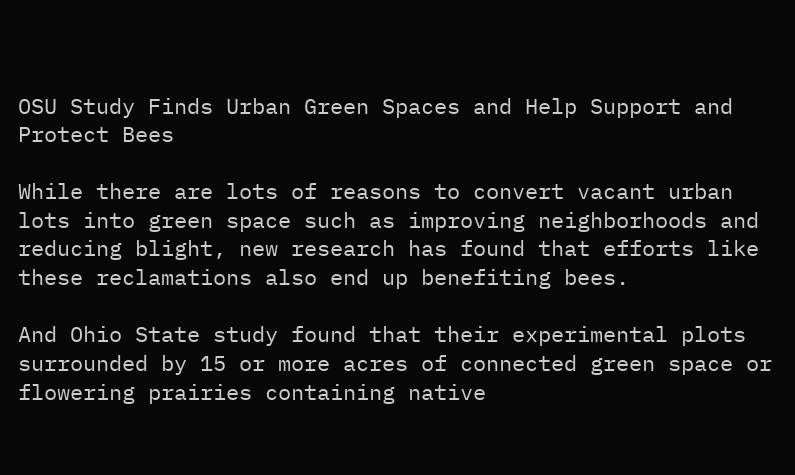OSU Study Finds Urban Green Spaces and Help Support and Protect Bees

While there are lots of reasons to convert vacant urban lots into green space such as improving neighborhoods and reducing blight, new research has found that efforts like these reclamations also end up benefiting bees.

And Ohio State study found that their experimental plots surrounded by 15 or more acres of connected green space or flowering prairies containing native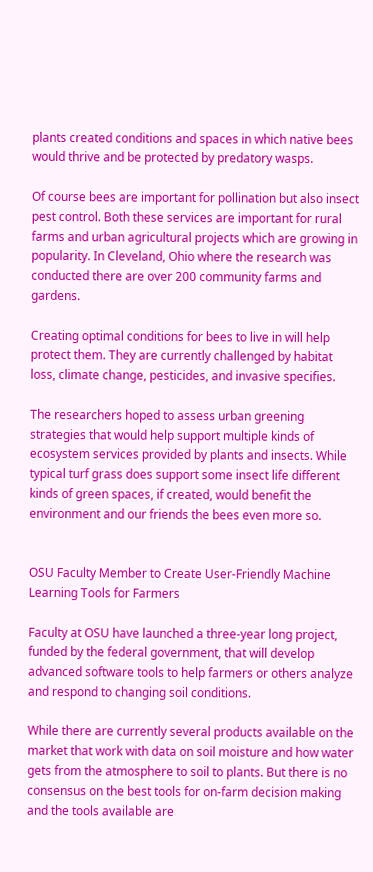plants created conditions and spaces in which native bees would thrive and be protected by predatory wasps.

Of course bees are important for pollination but also insect pest control. Both these services are important for rural farms and urban agricultural projects which are growing in popularity. In Cleveland, Ohio where the research was conducted there are over 200 community farms and gardens.

Creating optimal conditions for bees to live in will help protect them. They are currently challenged by habitat loss, climate change, pesticides, and invasive specifies.

The researchers hoped to assess urban greening strategies that would help support multiple kinds of ecosystem services provided by plants and insects. While typical turf grass does support some insect life different kinds of green spaces, if created, would benefit the environment and our friends the bees even more so.


OSU Faculty Member to Create User-Friendly Machine Learning Tools for Farmers

Faculty at OSU have launched a three-year long project, funded by the federal government, that will develop advanced software tools to help farmers or others analyze and respond to changing soil conditions.

While there are currently several products available on the market that work with data on soil moisture and how water gets from the atmosphere to soil to plants. But there is no consensus on the best tools for on-farm decision making and the tools available are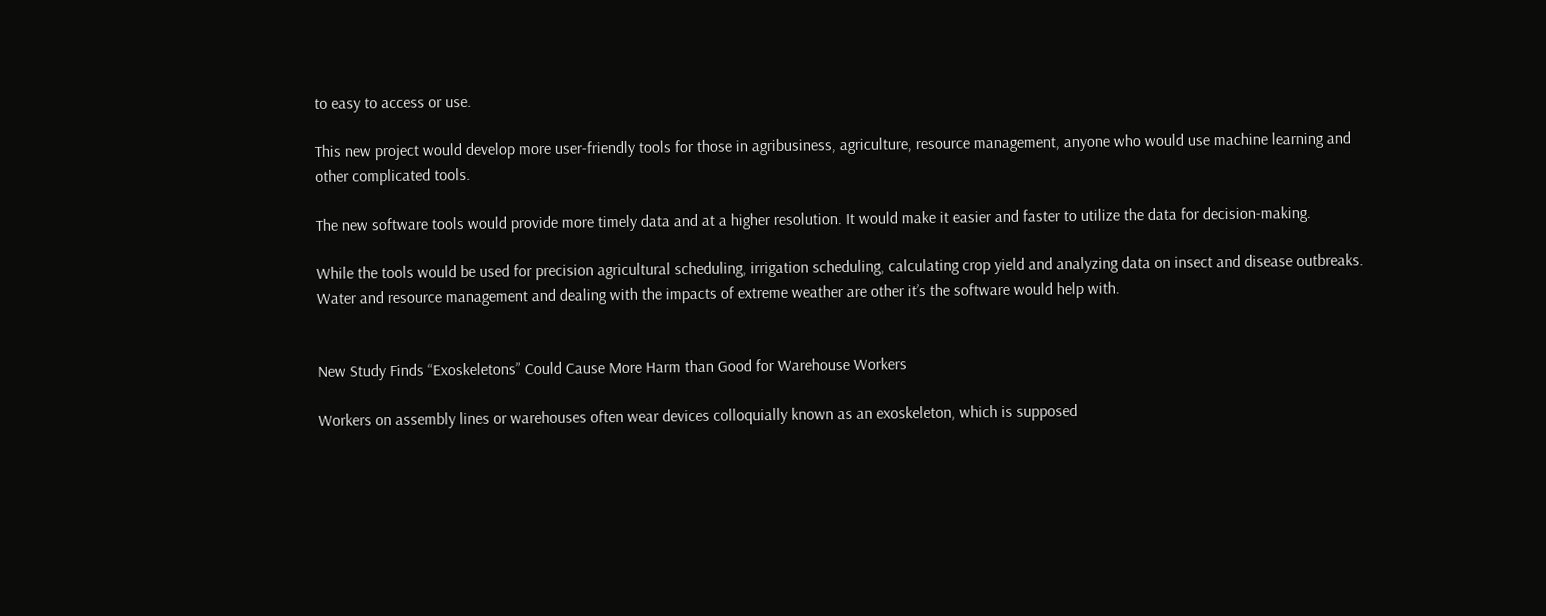to easy to access or use.

This new project would develop more user-friendly tools for those in agribusiness, agriculture, resource management, anyone who would use machine learning and other complicated tools.

The new software tools would provide more timely data and at a higher resolution. It would make it easier and faster to utilize the data for decision-making.

While the tools would be used for precision agricultural scheduling, irrigation scheduling, calculating crop yield and analyzing data on insect and disease outbreaks. Water and resource management and dealing with the impacts of extreme weather are other it’s the software would help with.


New Study Finds “Exoskeletons” Could Cause More Harm than Good for Warehouse Workers

Workers on assembly lines or warehouses often wear devices colloquially known as an exoskeleton, which is supposed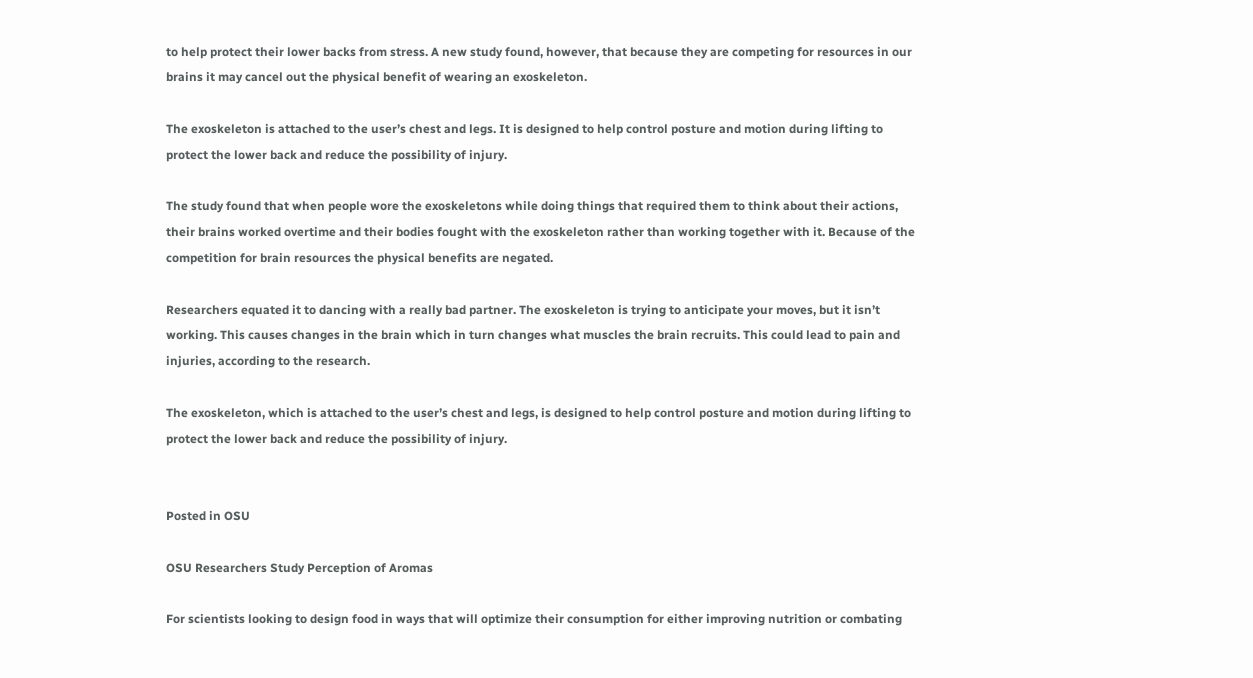to help protect their lower backs from stress. A new study found, however, that because they are competing for resources in our brains it may cancel out the physical benefit of wearing an exoskeleton.

The exoskeleton is attached to the user’s chest and legs. It is designed to help control posture and motion during lifting to protect the lower back and reduce the possibility of injury.

The study found that when people wore the exoskeletons while doing things that required them to think about their actions, their brains worked overtime and their bodies fought with the exoskeleton rather than working together with it. Because of the competition for brain resources the physical benefits are negated.

Researchers equated it to dancing with a really bad partner. The exoskeleton is trying to anticipate your moves, but it isn’t working. This causes changes in the brain which in turn changes what muscles the brain recruits. This could lead to pain and injuries, according to the research.

The exoskeleton, which is attached to the user’s chest and legs, is designed to help control posture and motion during lifting to protect the lower back and reduce the possibility of injury.


Posted in OSU

OSU Researchers Study Perception of Aromas

For scientists looking to design food in ways that will optimize their consumption for either improving nutrition or combating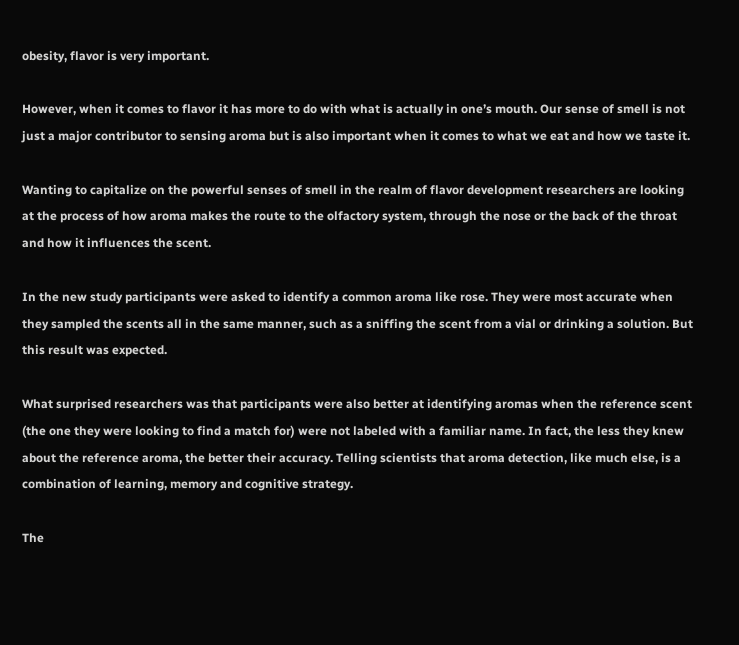obesity, flavor is very important.

However, when it comes to flavor it has more to do with what is actually in one’s mouth. Our sense of smell is not just a major contributor to sensing aroma but is also important when it comes to what we eat and how we taste it.

Wanting to capitalize on the powerful senses of smell in the realm of flavor development researchers are looking at the process of how aroma makes the route to the olfactory system, through the nose or the back of the throat and how it influences the scent.

In the new study participants were asked to identify a common aroma like rose. They were most accurate when they sampled the scents all in the same manner, such as a sniffing the scent from a vial or drinking a solution. But this result was expected.

What surprised researchers was that participants were also better at identifying aromas when the reference scent (the one they were looking to find a match for) were not labeled with a familiar name. In fact, the less they knew about the reference aroma, the better their accuracy. Telling scientists that aroma detection, like much else, is a combination of learning, memory and cognitive strategy.

The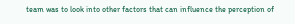team was to look into other factors that can influence the perception of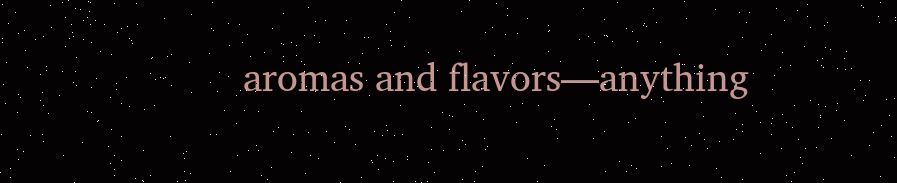aromas and flavors—anything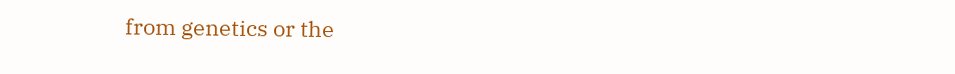from genetics or the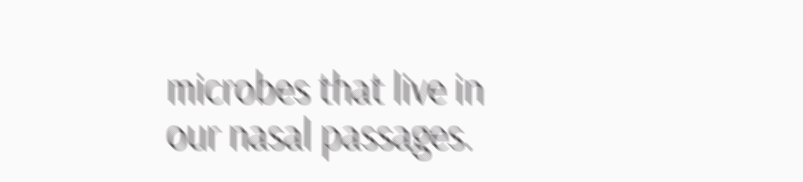microbes that live in our nasal passages.